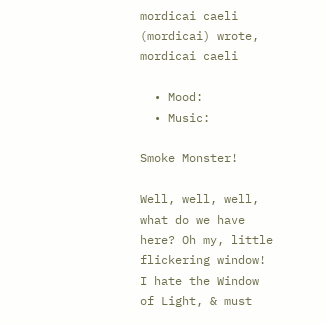mordicai caeli (mordicai) wrote,
mordicai caeli

  • Mood:
  • Music:

Smoke Monster!

Well, well, well, what do we have here? Oh my, little flickering window! I hate the Window of Light, & must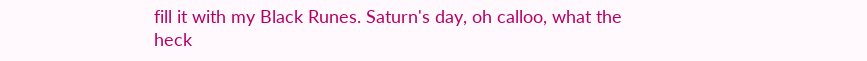fill it with my Black Runes. Saturn's day, oh calloo, what the heck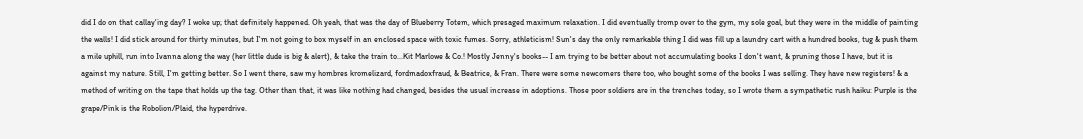did I do on that callay'ing day? I woke up; that definitely happened. Oh yeah, that was the day of Blueberry Totem, which presaged maximum relaxation. I did eventually tromp over to the gym, my sole goal, but they were in the middle of painting the walls! I did stick around for thirty minutes, but I'm not going to box myself in an enclosed space with toxic fumes. Sorry, athleticism! Sun's day the only remarkable thing I did was fill up a laundry cart with a hundred books, tug & push them a mile uphill, run into Ivanna along the way (her little dude is big & alert), & take the train to...Kit Marlowe & Co.! Mostly Jenny's books-- I am trying to be better about not accumulating books I don't want, & pruning those I have, but it is against my nature. Still, I'm getting better. So I went there, saw my hombres kromelizard, fordmadoxfraud, & Beatrice, & Fran. There were some newcomers there too, who bought some of the books I was selling. They have new registers! & a method of writing on the tape that holds up the tag. Other than that, it was like nothing had changed, besides the usual increase in adoptions. Those poor soldiers are in the trenches today, so I wrote them a sympathetic rush haiku: Purple is the grape/Pink is the Robolion/Plaid, the hyperdrive.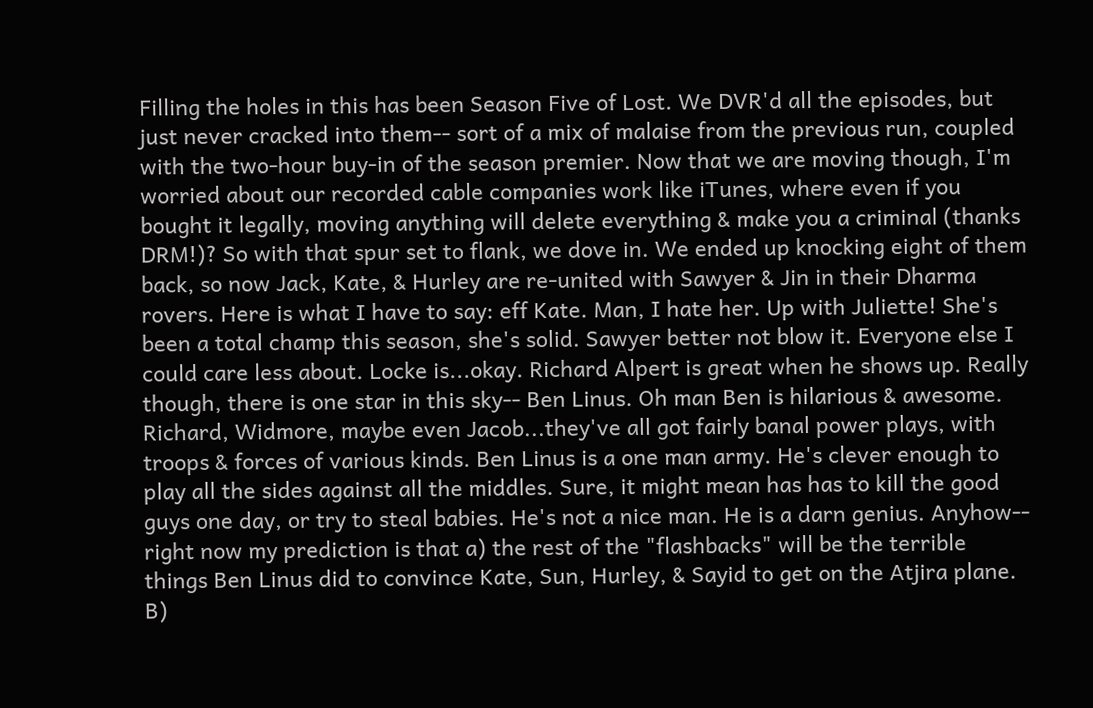Filling the holes in this has been Season Five of Lost. We DVR'd all the episodes, but just never cracked into them-- sort of a mix of malaise from the previous run, coupled with the two-hour buy-in of the season premier. Now that we are moving though, I'm worried about our recorded cable companies work like iTunes, where even if you bought it legally, moving anything will delete everything & make you a criminal (thanks DRM!)? So with that spur set to flank, we dove in. We ended up knocking eight of them back, so now Jack, Kate, & Hurley are re-united with Sawyer & Jin in their Dharma rovers. Here is what I have to say: eff Kate. Man, I hate her. Up with Juliette! She's been a total champ this season, she's solid. Sawyer better not blow it. Everyone else I could care less about. Locke is...okay. Richard Alpert is great when he shows up. Really though, there is one star in this sky-- Ben Linus. Oh man Ben is hilarious & awesome. Richard, Widmore, maybe even Jacob...they've all got fairly banal power plays, with troops & forces of various kinds. Ben Linus is a one man army. He's clever enough to play all the sides against all the middles. Sure, it might mean has has to kill the good guys one day, or try to steal babies. He's not a nice man. He is a darn genius. Anyhow-- right now my prediction is that a) the rest of the "flashbacks" will be the terrible things Ben Linus did to convince Kate, Sun, Hurley, & Sayid to get on the Atjira plane. B)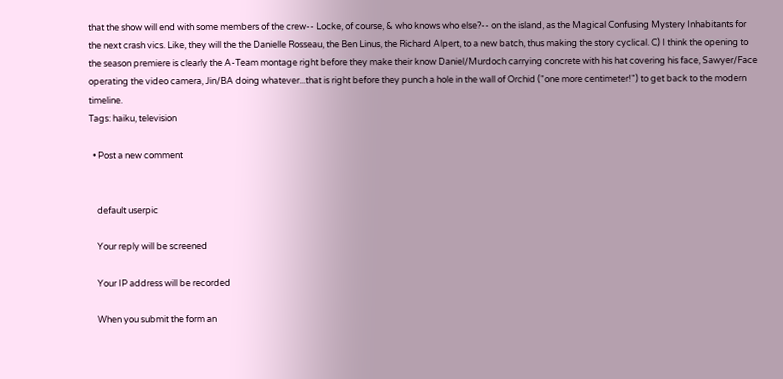that the show will end with some members of the crew-- Locke, of course, & who knows who else?-- on the island, as the Magical Confusing Mystery Inhabitants for the next crash vics. Like, they will the the Danielle Rosseau, the Ben Linus, the Richard Alpert, to a new batch, thus making the story cyclical. C) I think the opening to the season premiere is clearly the A-Team montage right before they make their know Daniel/Murdoch carrying concrete with his hat covering his face, Sawyer/Face operating the video camera, Jin/BA doing whatever...that is right before they punch a hole in the wall of Orchid ("one more centimeter!") to get back to the modern timeline.
Tags: haiku, television

  • Post a new comment


    default userpic

    Your reply will be screened

    Your IP address will be recorded

    When you submit the form an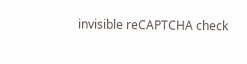invisible reCAPTCHA check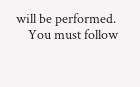will be performed.
    You must follow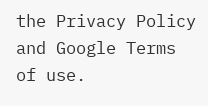the Privacy Policy and Google Terms of use.